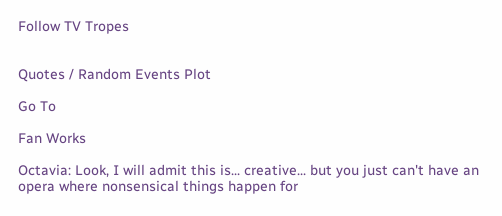Follow TV Tropes


Quotes / Random Events Plot

Go To

Fan Works

Octavia: Look, I will admit this is... creative... but you just can't have an opera where nonsensical things happen for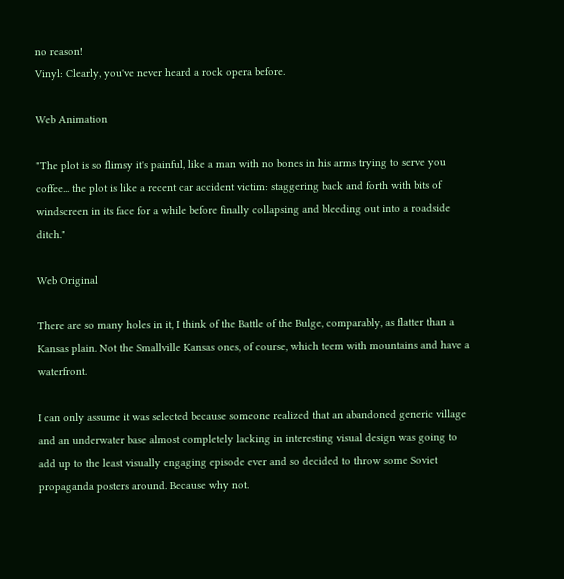no reason!
Vinyl: Clearly, you've never heard a rock opera before.

Web Animation

"The plot is so flimsy it's painful, like a man with no bones in his arms trying to serve you coffee... the plot is like a recent car accident victim: staggering back and forth with bits of windscreen in its face for a while before finally collapsing and bleeding out into a roadside ditch."

Web Original

There are so many holes in it, I think of the Battle of the Bulge, comparably, as flatter than a Kansas plain. Not the Smallville Kansas ones, of course, which teem with mountains and have a waterfront.

I can only assume it was selected because someone realized that an abandoned generic village and an underwater base almost completely lacking in interesting visual design was going to add up to the least visually engaging episode ever and so decided to throw some Soviet propaganda posters around. Because why not.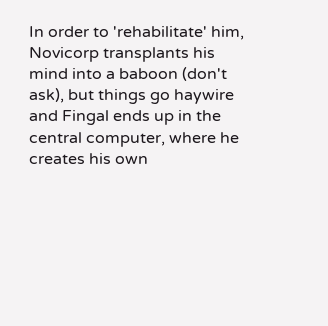In order to 'rehabilitate' him, Novicorp transplants his mind into a baboon (don't ask), but things go haywire and Fingal ends up in the central computer, where he creates his own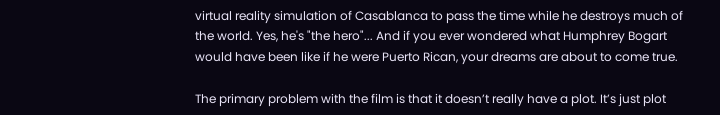virtual reality simulation of Casablanca to pass the time while he destroys much of the world. Yes, he's "the hero"... And if you ever wondered what Humphrey Bogart would have been like if he were Puerto Rican, your dreams are about to come true.

The primary problem with the film is that it doesn’t really have a plot. It’s just plot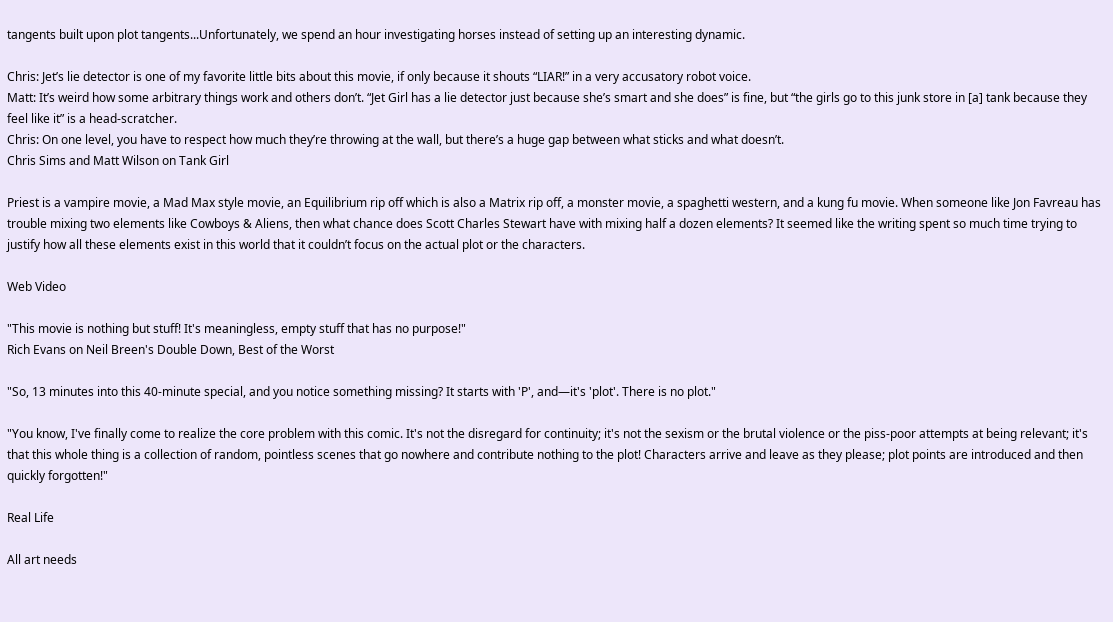tangents built upon plot tangents...Unfortunately, we spend an hour investigating horses instead of setting up an interesting dynamic.

Chris: Jet’s lie detector is one of my favorite little bits about this movie, if only because it shouts “LIAR!” in a very accusatory robot voice.
Matt: It’s weird how some arbitrary things work and others don’t. “Jet Girl has a lie detector just because she’s smart and she does” is fine, but “the girls go to this junk store in [a] tank because they feel like it” is a head-scratcher.
Chris: On one level, you have to respect how much they’re throwing at the wall, but there’s a huge gap between what sticks and what doesn’t.
Chris Sims and Matt Wilson on Tank Girl

Priest is a vampire movie, a Mad Max style movie, an Equilibrium rip off which is also a Matrix rip off, a monster movie, a spaghetti western, and a kung fu movie. When someone like Jon Favreau has trouble mixing two elements like Cowboys & Aliens, then what chance does Scott Charles Stewart have with mixing half a dozen elements? It seemed like the writing spent so much time trying to justify how all these elements exist in this world that it couldn’t focus on the actual plot or the characters.

Web Video

"This movie is nothing but stuff! It's meaningless, empty stuff that has no purpose!"
Rich Evans on Neil Breen's Double Down, Best of the Worst

"So, 13 minutes into this 40-minute special, and you notice something missing? It starts with 'P', and—it's 'plot'. There is no plot."

"You know, I've finally come to realize the core problem with this comic. It's not the disregard for continuity; it's not the sexism or the brutal violence or the piss-poor attempts at being relevant; it's that this whole thing is a collection of random, pointless scenes that go nowhere and contribute nothing to the plot! Characters arrive and leave as they please; plot points are introduced and then quickly forgotten!"

Real Life

All art needs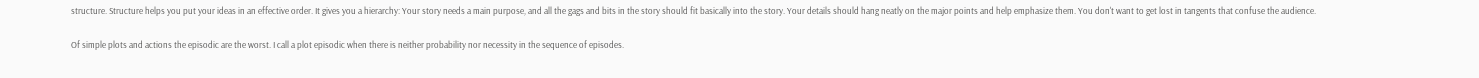structure. Structure helps you put your ideas in an effective order. It gives you a hierarchy: Your story needs a main purpose, and all the gags and bits in the story should fit basically into the story. Your details should hang neatly on the major points and help emphasize them. You don't want to get lost in tangents that confuse the audience.

Of simple plots and actions the episodic are the worst. I call a plot episodic when there is neither probability nor necessity in the sequence of episodes.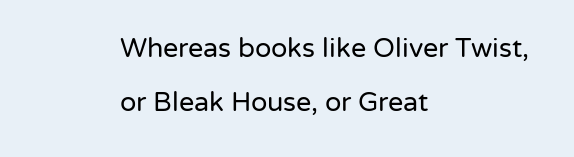Whereas books like Oliver Twist, or Bleak House, or Great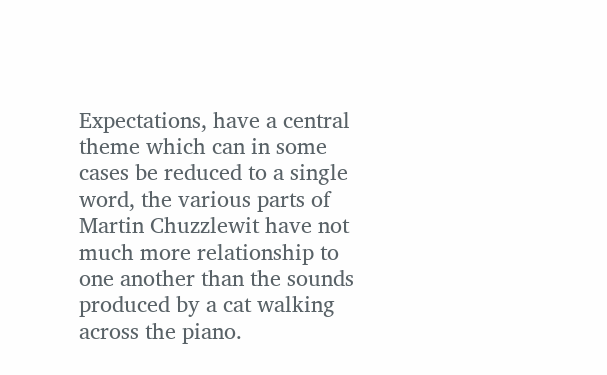Expectations, have a central theme which can in some cases be reduced to a single word, the various parts of Martin Chuzzlewit have not much more relationship to one another than the sounds produced by a cat walking across the piano.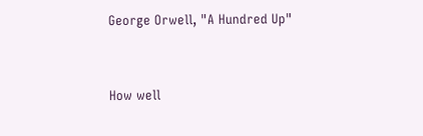George Orwell, "A Hundred Up"


How well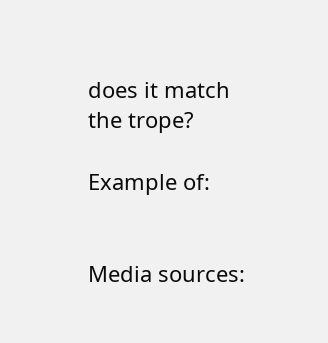does it match the trope?

Example of:


Media sources: